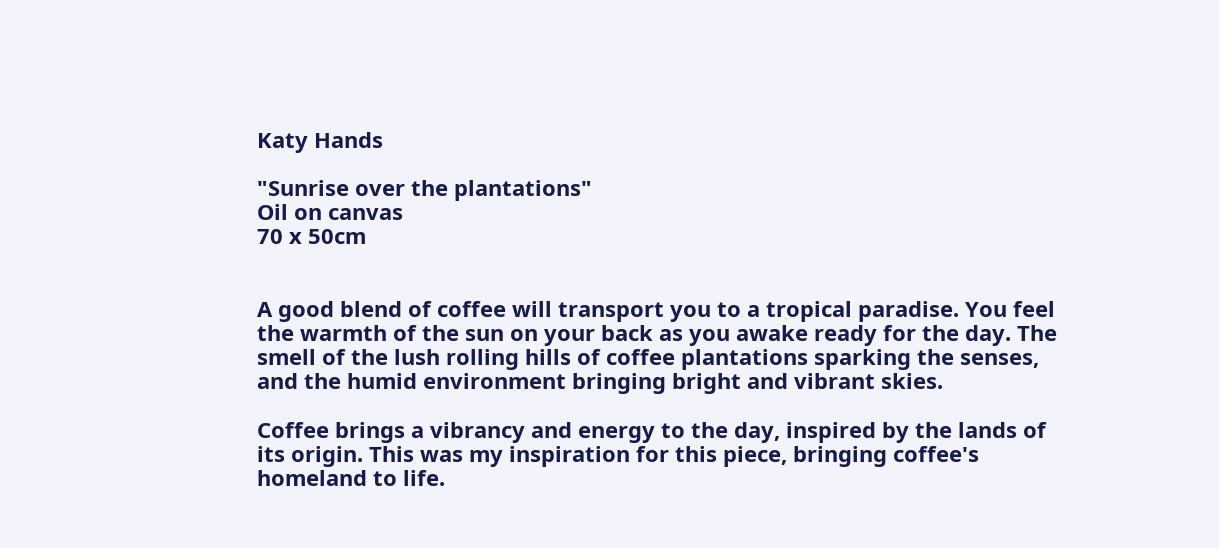Katy Hands

"Sunrise over the plantations"
Oil on canvas
70 x 50cm


A good blend of coffee will transport you to a tropical paradise. You feel the warmth of the sun on your back as you awake ready for the day. The smell of the lush rolling hills of coffee plantations sparking the senses, and the humid environment bringing bright and vibrant skies.

Coffee brings a vibrancy and energy to the day, inspired by the lands of its origin. This was my inspiration for this piece, bringing coffee's homeland to life.